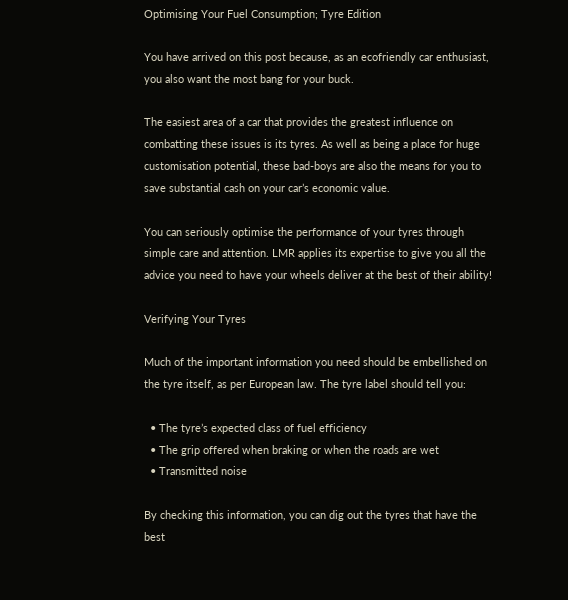Optimising Your Fuel Consumption; Tyre Edition

You have arrived on this post because, as an ecofriendly car enthusiast, you also want the most bang for your buck.

The easiest area of a car that provides the greatest influence on combatting these issues is its tyres. As well as being a place for huge customisation potential, these bad-boys are also the means for you to save substantial cash on your car’s economic value.

You can seriously optimise the performance of your tyres through simple care and attention. LMR applies its expertise to give you all the advice you need to have your wheels deliver at the best of their ability!

Verifying Your Tyres

Much of the important information you need should be embellished on the tyre itself, as per European law. The tyre label should tell you:

  • The tyre’s expected class of fuel efficiency
  • The grip offered when braking or when the roads are wet
  • Transmitted noise

By checking this information, you can dig out the tyres that have the best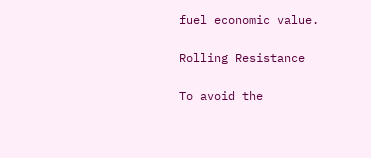fuel economic value.

Rolling Resistance

To avoid the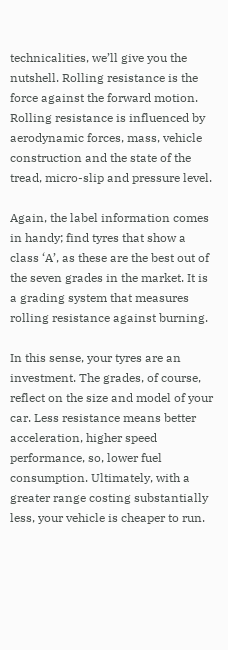technicalities, we’ll give you the nutshell. Rolling resistance is the force against the forward motion. Rolling resistance is influenced by aerodynamic forces, mass, vehicle construction and the state of the tread, micro-slip and pressure level.

Again, the label information comes in handy; find tyres that show a class ‘A’, as these are the best out of the seven grades in the market. It is a grading system that measures rolling resistance against burning.

In this sense, your tyres are an investment. The grades, of course, reflect on the size and model of your car. Less resistance means better acceleration, higher speed performance, so, lower fuel consumption. Ultimately, with a greater range costing substantially less, your vehicle is cheaper to run.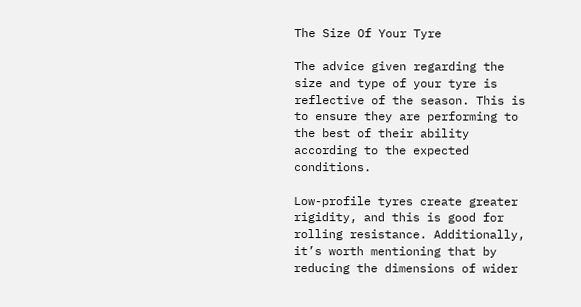The Size Of Your Tyre

The advice given regarding the size and type of your tyre is reflective of the season. This is to ensure they are performing to the best of their ability according to the expected conditions.

Low-profile tyres create greater rigidity, and this is good for rolling resistance. Additionally, it’s worth mentioning that by reducing the dimensions of wider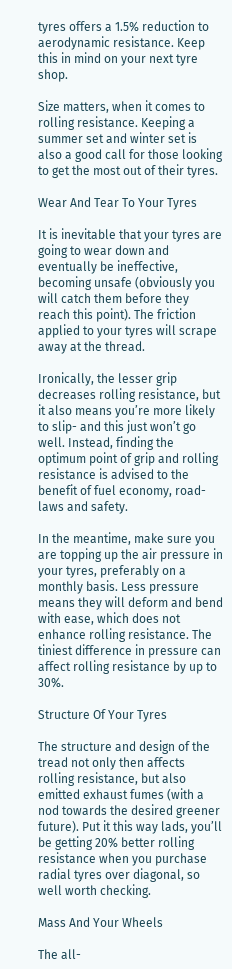tyres offers a 1.5% reduction to aerodynamic resistance. Keep this in mind on your next tyre shop.

Size matters, when it comes to rolling resistance. Keeping a summer set and winter set is also a good call for those looking to get the most out of their tyres.

Wear And Tear To Your Tyres

It is inevitable that your tyres are going to wear down and eventually be ineffective, becoming unsafe (obviously you will catch them before they reach this point). The friction applied to your tyres will scrape away at the thread.

Ironically, the lesser grip decreases rolling resistance, but it also means you’re more likely to slip- and this just won’t go well. Instead, finding the optimum point of grip and rolling resistance is advised to the benefit of fuel economy, road-laws and safety.

In the meantime, make sure you are topping up the air pressure in your tyres, preferably on a monthly basis. Less pressure means they will deform and bend with ease, which does not enhance rolling resistance. The tiniest difference in pressure can affect rolling resistance by up to 30%.

Structure Of Your Tyres

The structure and design of the tread not only then affects rolling resistance, but also emitted exhaust fumes (with a nod towards the desired greener future). Put it this way lads, you’ll be getting 20% better rolling resistance when you purchase radial tyres over diagonal, so well worth checking.

Mass And Your Wheels

The all-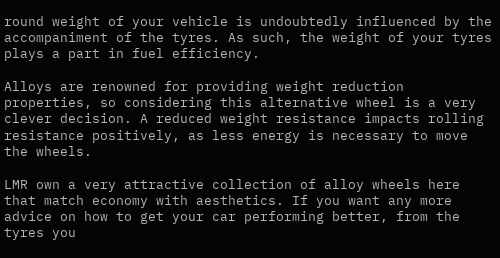round weight of your vehicle is undoubtedly influenced by the accompaniment of the tyres. As such, the weight of your tyres plays a part in fuel efficiency.

Alloys are renowned for providing weight reduction properties, so considering this alternative wheel is a very clever decision. A reduced weight resistance impacts rolling resistance positively, as less energy is necessary to move the wheels.

LMR own a very attractive collection of alloy wheels here that match economy with aesthetics. If you want any more advice on how to get your car performing better, from the tyres you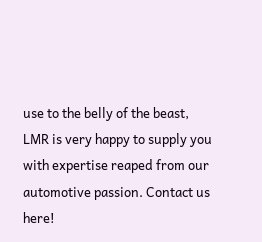use to the belly of the beast, LMR is very happy to supply you with expertise reaped from our automotive passion. Contact us here!